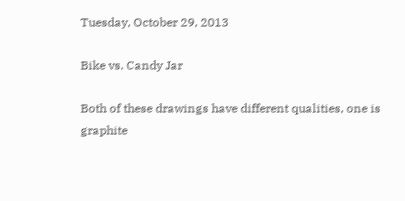Tuesday, October 29, 2013

Bike vs. Candy Jar

Both of these drawings have different qualities, one is graphite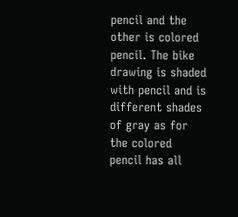pencil and the other is colored pencil. The bike drawing is shaded with pencil and is different shades of gray as for the colored pencil has all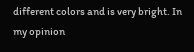different colors and is very bright. In my opinion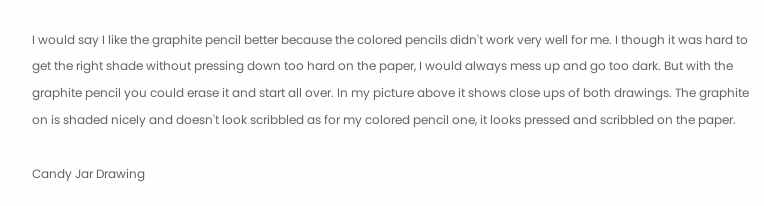I would say I like the graphite pencil better because the colored pencils didn't work very well for me. I though it was hard to get the right shade without pressing down too hard on the paper, I would always mess up and go too dark. But with the graphite pencil you could erase it and start all over. In my picture above it shows close ups of both drawings. The graphite on is shaded nicely and doesn't look scribbled as for my colored pencil one, it looks pressed and scribbled on the paper.

Candy Jar Drawing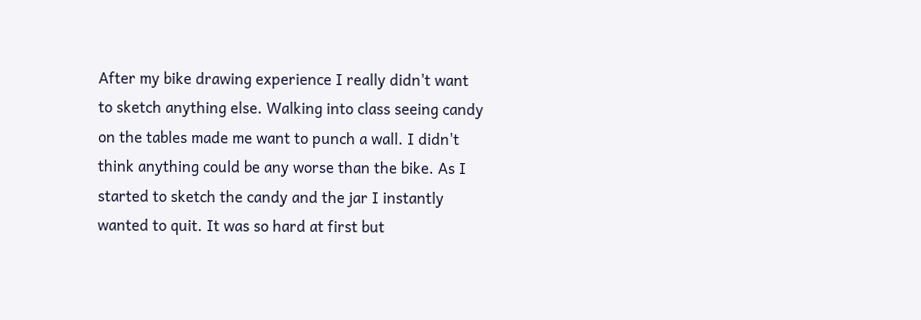After my bike drawing experience I really didn't want to sketch anything else. Walking into class seeing candy on the tables made me want to punch a wall. I didn't think anything could be any worse than the bike. As I started to sketch the candy and the jar I instantly wanted to quit. It was so hard at first but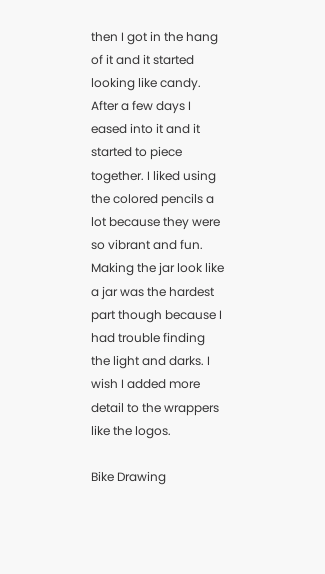then I got in the hang of it and it started looking like candy. After a few days I eased into it and it started to piece together. I liked using the colored pencils a lot because they were so vibrant and fun. Making the jar look like a jar was the hardest part though because I had trouble finding the light and darks. I wish I added more detail to the wrappers like the logos.

Bike Drawing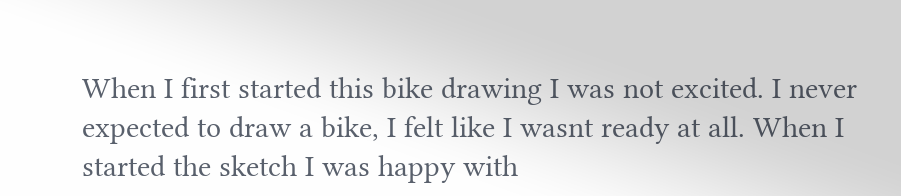When I first started this bike drawing I was not excited. I never expected to draw a bike, I felt like I wasnt ready at all. When I started the sketch I was happy with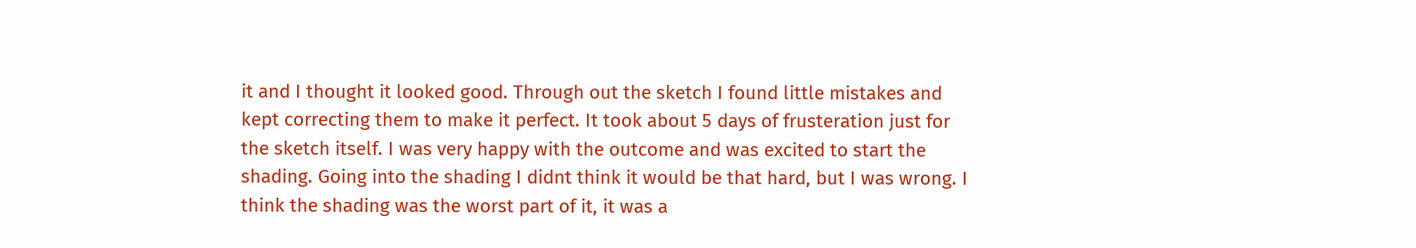it and I thought it looked good. Through out the sketch I found little mistakes and kept correcting them to make it perfect. It took about 5 days of frusteration just for the sketch itself. I was very happy with the outcome and was excited to start the shading. Going into the shading I didnt think it would be that hard, but I was wrong. I think the shading was the worst part of it, it was a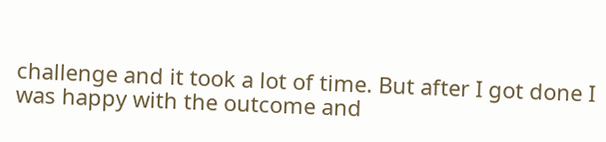challenge and it took a lot of time. But after I got done I was happy with the outcome and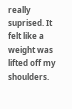really suprised. It felt like a weight was lifted off my shoulders.